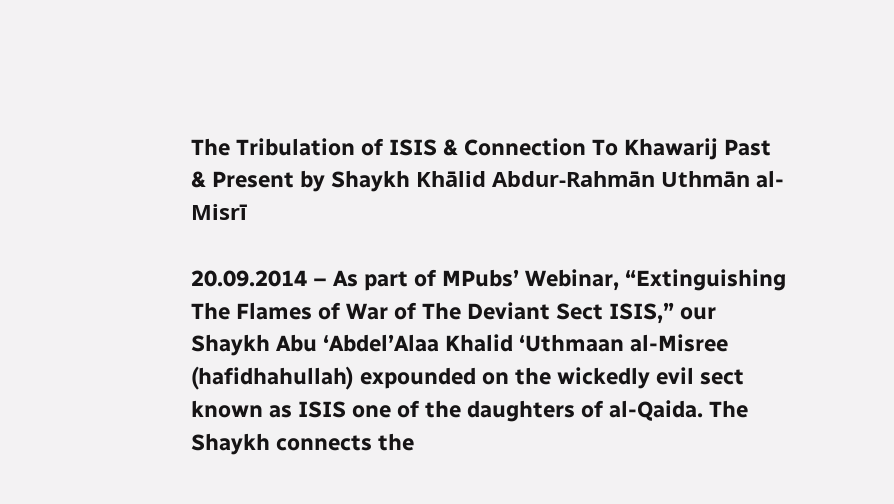The Tribulation of ISIS & Connection To Khawarij Past & Present by Shaykh Khālid Abdur-Rahmān Uthmān al-Misrī

20.09.2014 – As part of MPubs’ Webinar, “Extinguishing The Flames of War of The Deviant Sect ISIS,” our Shaykh Abu ‘Abdel’Alaa Khalid ‘Uthmaan al-Misree (hafidhahullah) expounded on the wickedly evil sect known as ISIS one of the daughters of al-Qaida. The Shaykh connects the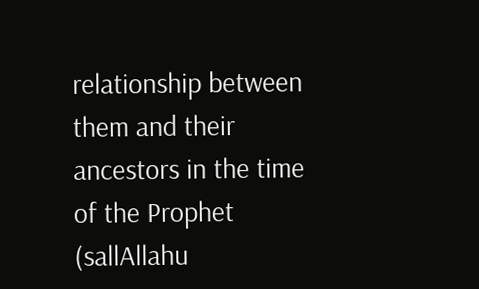relationship between them and their ancestors in the time of the Prophet (sallAllahu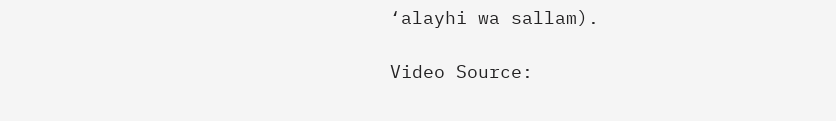‘alayhi wa sallam).

Video Source: